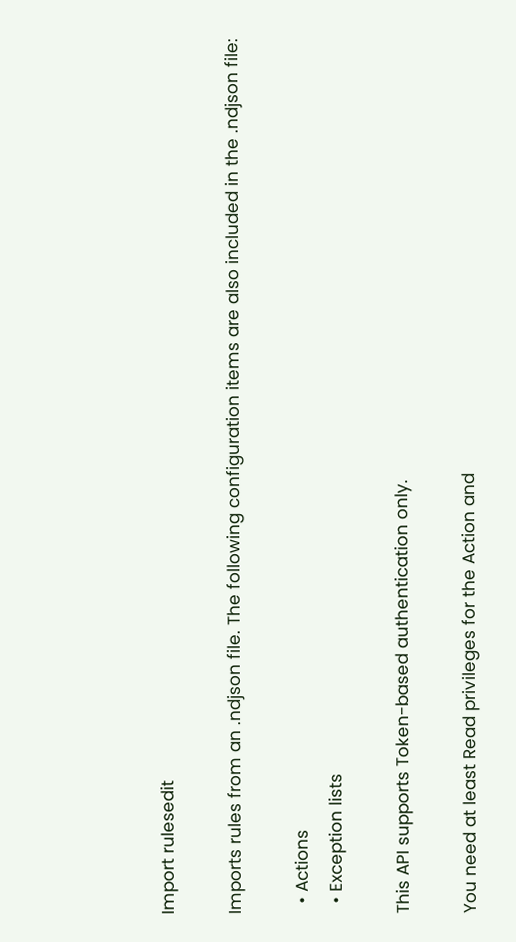Import rulesedit

Imports rules from an .ndjson file. The following configuration items are also included in the .ndjson file:

  • Actions
  • Exception lists

This API supports Token-based authentication only.

You need at least Read privileges for the Action and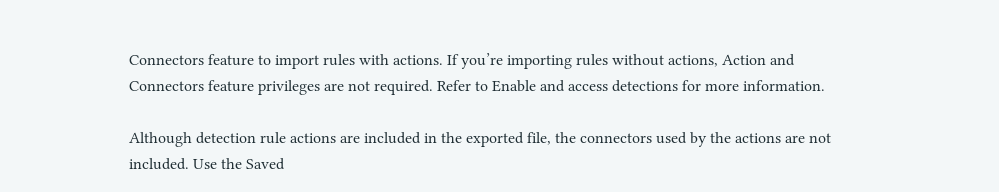Connectors feature to import rules with actions. If you’re importing rules without actions, Action and Connectors feature privileges are not required. Refer to Enable and access detections for more information.

Although detection rule actions are included in the exported file, the connectors used by the actions are not included. Use the Saved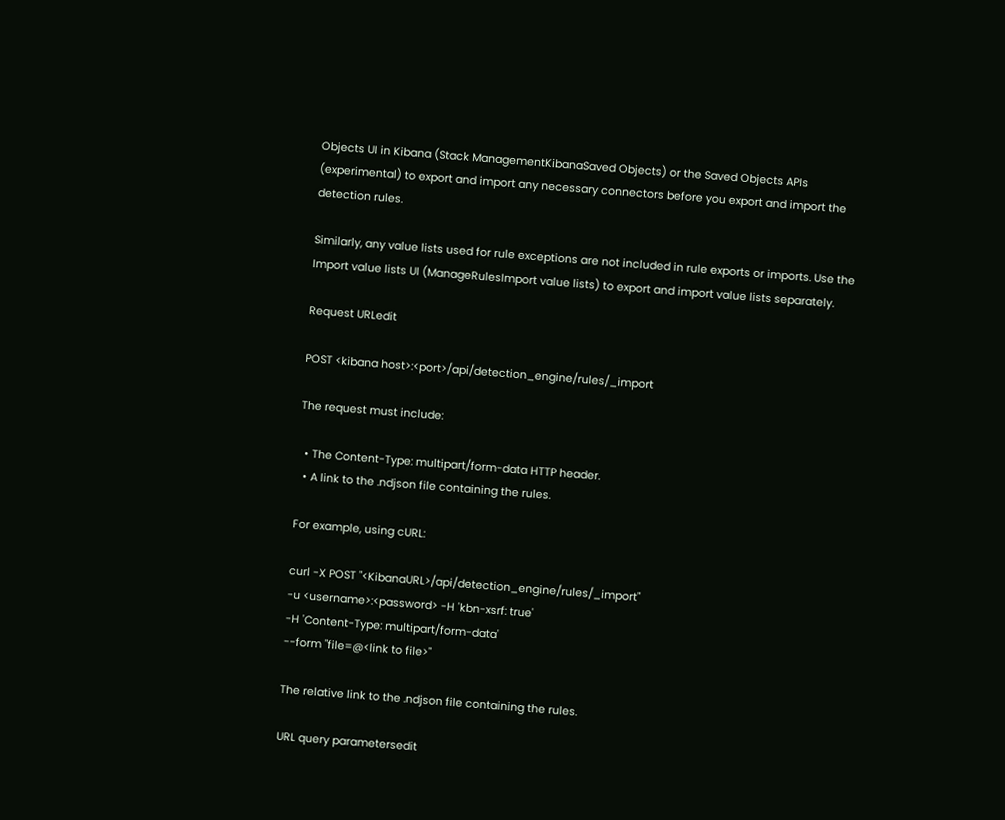Objects UI in Kibana (Stack ManagementKibanaSaved Objects) or the Saved Objects APIs (experimental) to export and import any necessary connectors before you export and import the detection rules.

Similarly, any value lists used for rule exceptions are not included in rule exports or imports. Use the Import value lists UI (ManageRulesImport value lists) to export and import value lists separately.

Request URLedit

POST <kibana host>:<port>/api/detection_engine/rules/_import

The request must include:

  • The Content-Type: multipart/form-data HTTP header.
  • A link to the .ndjson file containing the rules.

For example, using cURL:

curl -X POST "<KibanaURL>/api/detection_engine/rules/_import"
-u <username>:<password> -H 'kbn-xsrf: true'
-H 'Content-Type: multipart/form-data'
--form "file=@<link to file>"

The relative link to the .ndjson file containing the rules.

URL query parametersedit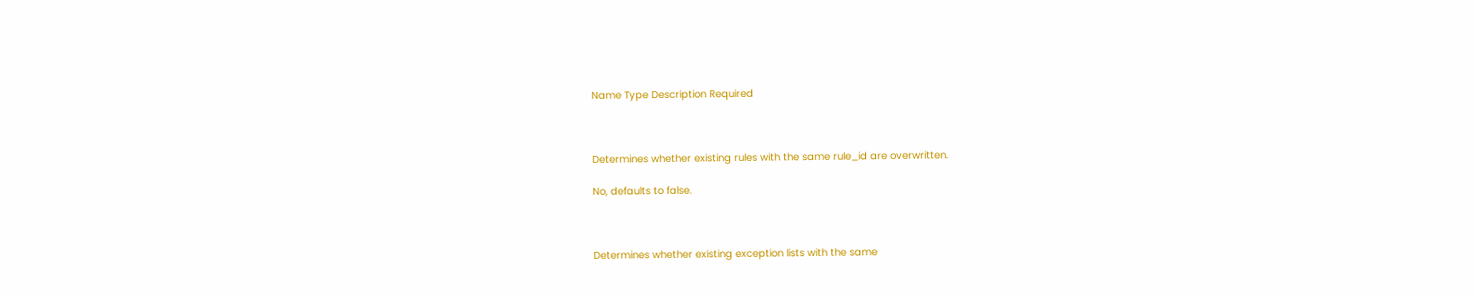Name Type Description Required



Determines whether existing rules with the same rule_id are overwritten.

No, defaults to false.



Determines whether existing exception lists with the same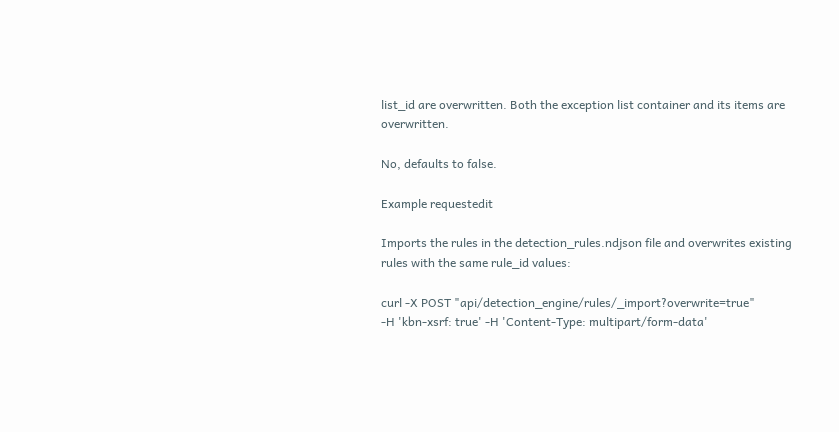list_id are overwritten. Both the exception list container and its items are overwritten.

No, defaults to false.

Example requestedit

Imports the rules in the detection_rules.ndjson file and overwrites existing rules with the same rule_id values:

curl -X POST "api/detection_engine/rules/_import?overwrite=true"
-H 'kbn-xsrf: true' -H 'Content-Type: multipart/form-data'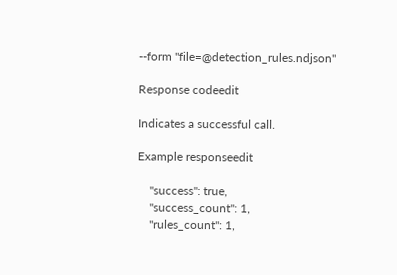--form "file=@detection_rules.ndjson"

Response codeedit

Indicates a successful call.

Example responseedit

    "success": true,
    "success_count": 1,
    "rules_count": 1,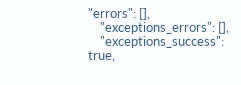"errors": [],
    "exceptions_errors": [],
    "exceptions_success": true,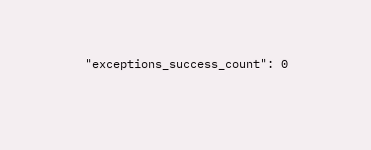"exceptions_success_count": 0